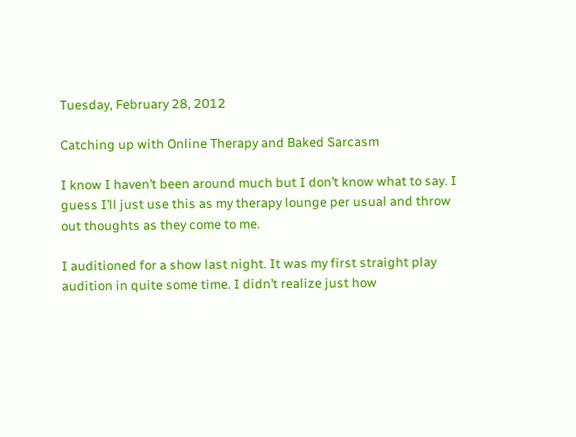Tuesday, February 28, 2012

Catching up with Online Therapy and Baked Sarcasm

I know I haven’t been around much but I don’t know what to say. I guess I’ll just use this as my therapy lounge per usual and throw out thoughts as they come to me.

I auditioned for a show last night. It was my first straight play audition in quite some time. I didn’t realize just how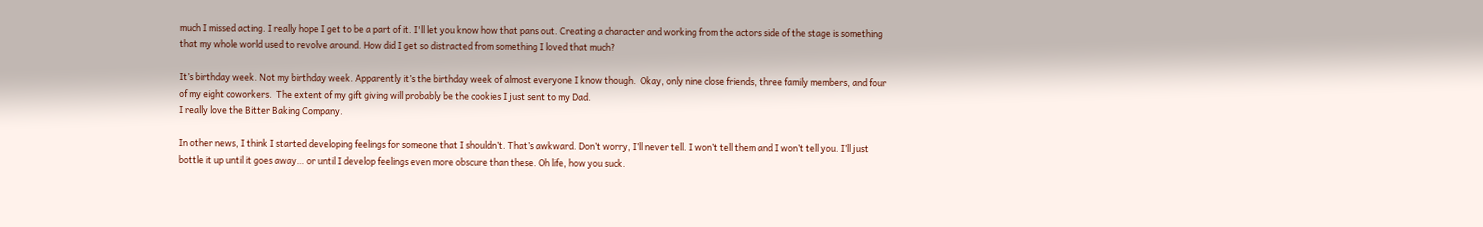much I missed acting. I really hope I get to be a part of it. I'll let you know how that pans out. Creating a character and working from the actors side of the stage is something that my whole world used to revolve around. How did I get so distracted from something I loved that much?

It’s birthday week. Not my birthday week. Apparently it’s the birthday week of almost everyone I know though.  Okay, only nine close friends, three family members, and four of my eight coworkers.  The extent of my gift giving will probably be the cookies I just sent to my Dad.
I really love the Bitter Baking Company.

In other news, I think I started developing feelings for someone that I shouldn’t. That’s awkward. Don’t worry, I’ll never tell. I won’t tell them and I won’t tell you. I’ll just bottle it up until it goes away… or until I develop feelings even more obscure than these. Oh life, how you suck.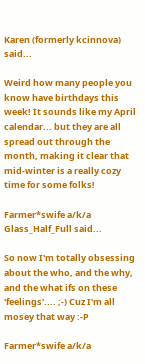Karen (formerly kcinnova) said...

Weird how many people you know have birthdays this week! It sounds like my April calendar... but they are all spread out through the month, making it clear that mid-winter is a really cozy time for some folks!

Farmer*swife a/k/a Glass_Half_Full said...

So now I'm totally obsessing about the who, and the why, and the what ifs on these 'feelings'.... ;-) Cuz I'm all mosey that way :-P

Farmer*swife a/k/a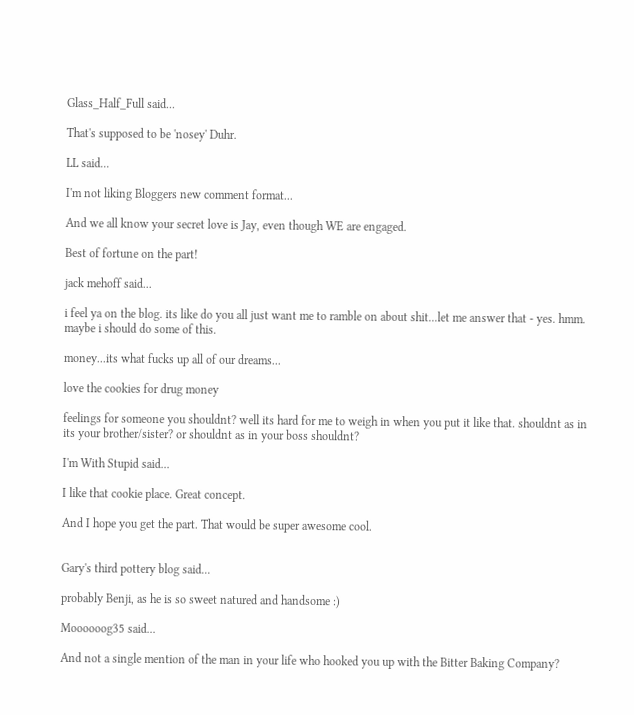Glass_Half_Full said...

That's supposed to be 'nosey' Duhr.

LL said...

I'm not liking Bloggers new comment format...

And we all know your secret love is Jay, even though WE are engaged.

Best of fortune on the part!

jack mehoff said...

i feel ya on the blog. its like do you all just want me to ramble on about shit...let me answer that - yes. hmm. maybe i should do some of this.

money...its what fucks up all of our dreams...

love the cookies for drug money

feelings for someone you shouldnt? well its hard for me to weigh in when you put it like that. shouldnt as in its your brother/sister? or shouldnt as in your boss shouldnt?

I'm With Stupid said...

I like that cookie place. Great concept.

And I hope you get the part. That would be super awesome cool.


Gary's third pottery blog said...

probably Benji, as he is so sweet natured and handsome :)

Moooooog35 said...

And not a single mention of the man in your life who hooked you up with the Bitter Baking Company?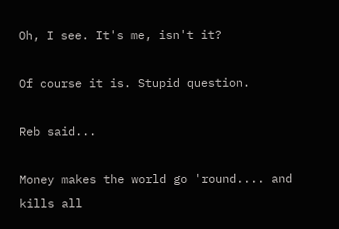Oh, I see. It's me, isn't it?

Of course it is. Stupid question.

Reb said...

Money makes the world go 'round.... and kills all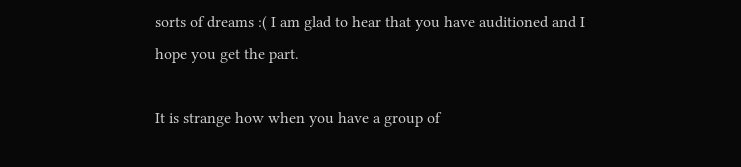sorts of dreams :( I am glad to hear that you have auditioned and I hope you get the part.

It is strange how when you have a group of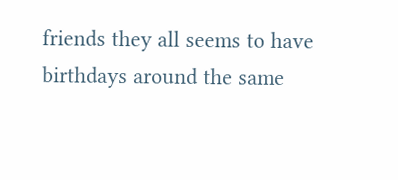friends they all seems to have birthdays around the same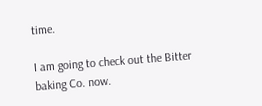time.

I am going to check out the Bitter baking Co. now.